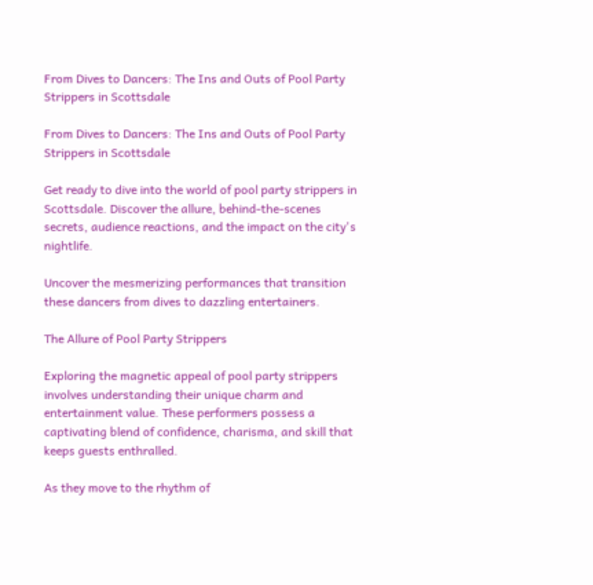From Dives to Dancers: The Ins and Outs of Pool Party Strippers in Scottsdale

From Dives to Dancers: The Ins and Outs of Pool Party Strippers in Scottsdale

Get ready to dive into the world of pool party strippers in Scottsdale. Discover the allure, behind-the-scenes secrets, audience reactions, and the impact on the city's nightlife.

Uncover the mesmerizing performances that transition these dancers from dives to dazzling entertainers.

The Allure of Pool Party Strippers

Exploring the magnetic appeal of pool party strippers involves understanding their unique charm and entertainment value. These performers possess a captivating blend of confidence, charisma, and skill that keeps guests enthralled.

As they move to the rhythm of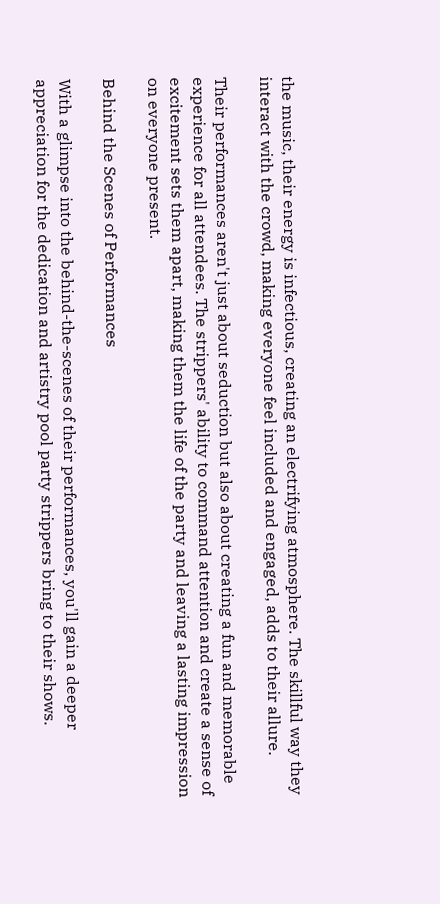the music, their energy is infectious, creating an electrifying atmosphere. The skillful way they interact with the crowd, making everyone feel included and engaged, adds to their allure.

Their performances aren't just about seduction but also about creating a fun and memorable experience for all attendees. The strippers' ability to command attention and create a sense of excitement sets them apart, making them the life of the party and leaving a lasting impression on everyone present.

Behind the Scenes of Performances

With a glimpse into the behind-the-scenes of their performances, you'll gain a deeper appreciation for the dedication and artistry pool party strippers bring to their shows.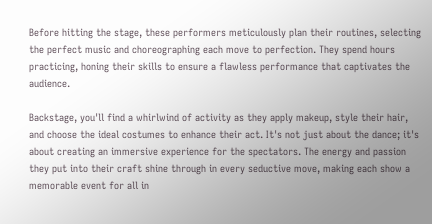Before hitting the stage, these performers meticulously plan their routines, selecting the perfect music and choreographing each move to perfection. They spend hours practicing, honing their skills to ensure a flawless performance that captivates the audience.

Backstage, you'll find a whirlwind of activity as they apply makeup, style their hair, and choose the ideal costumes to enhance their act. It's not just about the dance; it's about creating an immersive experience for the spectators. The energy and passion they put into their craft shine through in every seductive move, making each show a memorable event for all in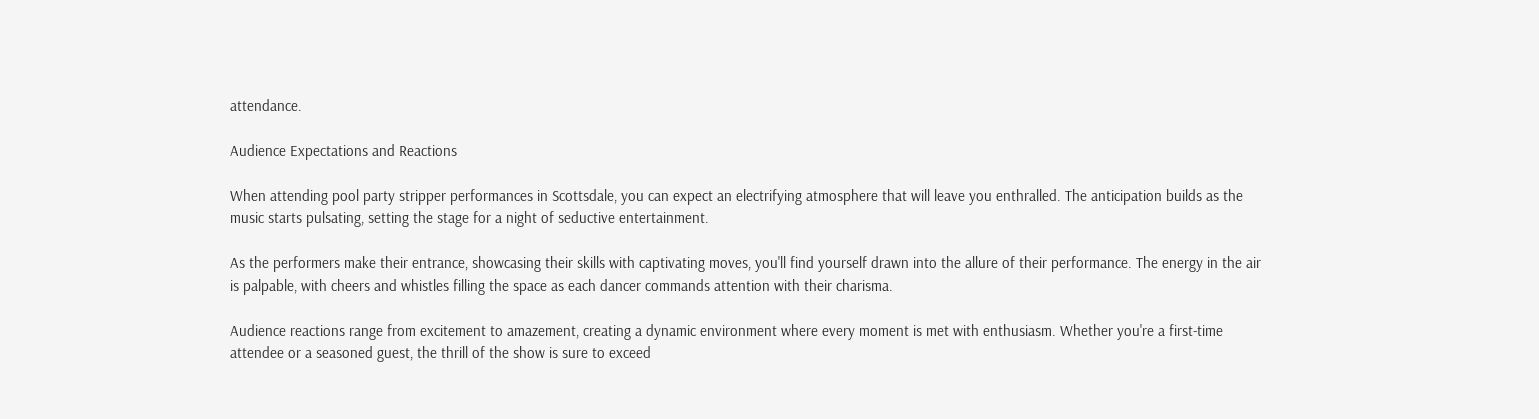attendance.

Audience Expectations and Reactions

When attending pool party stripper performances in Scottsdale, you can expect an electrifying atmosphere that will leave you enthralled. The anticipation builds as the music starts pulsating, setting the stage for a night of seductive entertainment.

As the performers make their entrance, showcasing their skills with captivating moves, you'll find yourself drawn into the allure of their performance. The energy in the air is palpable, with cheers and whistles filling the space as each dancer commands attention with their charisma.

Audience reactions range from excitement to amazement, creating a dynamic environment where every moment is met with enthusiasm. Whether you're a first-time attendee or a seasoned guest, the thrill of the show is sure to exceed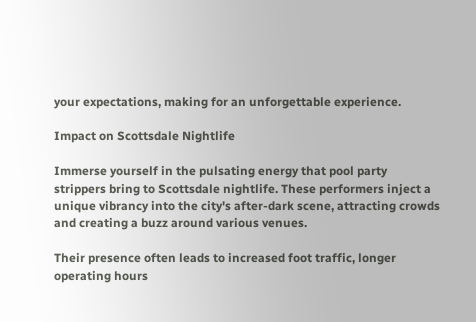your expectations, making for an unforgettable experience.

Impact on Scottsdale Nightlife

Immerse yourself in the pulsating energy that pool party strippers bring to Scottsdale nightlife. These performers inject a unique vibrancy into the city's after-dark scene, attracting crowds and creating a buzz around various venues.

Their presence often leads to increased foot traffic, longer operating hours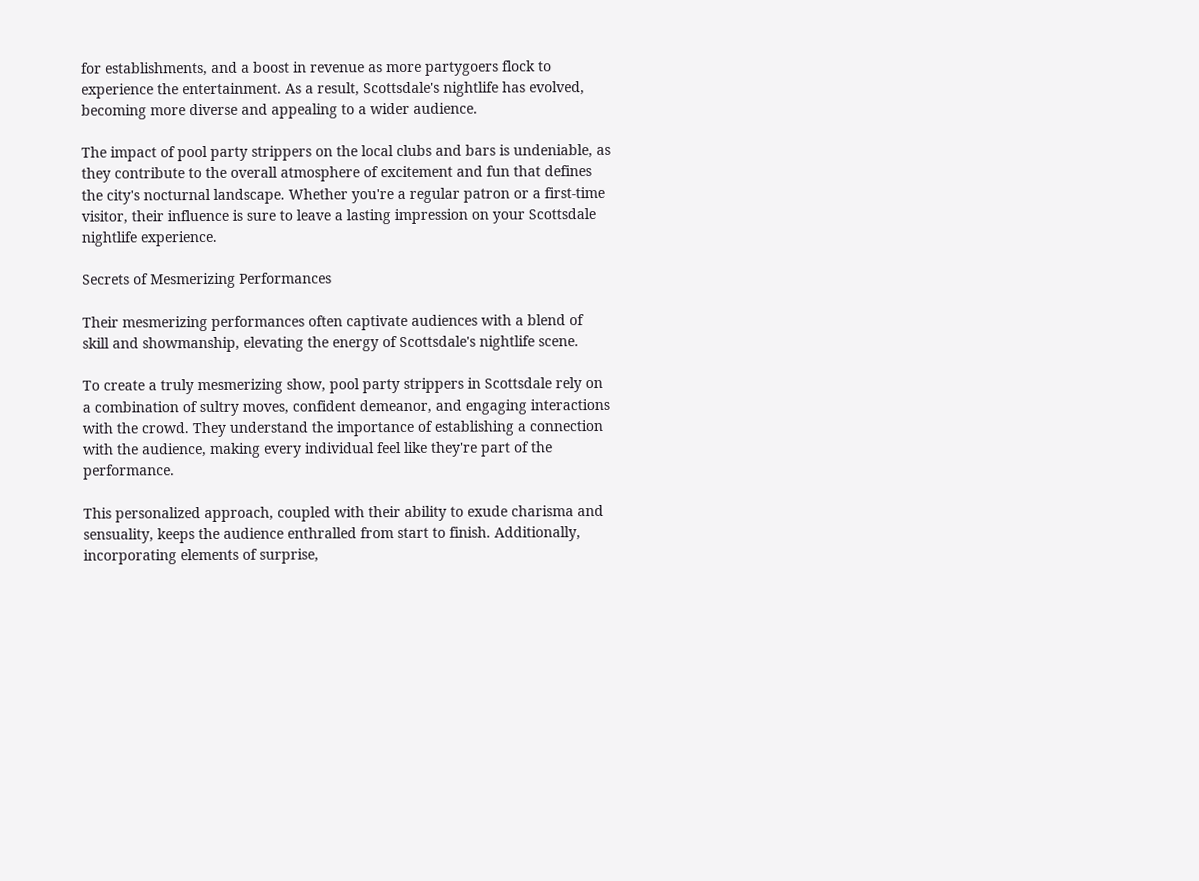for establishments, and a boost in revenue as more partygoers flock to experience the entertainment. As a result, Scottsdale's nightlife has evolved, becoming more diverse and appealing to a wider audience.

The impact of pool party strippers on the local clubs and bars is undeniable, as they contribute to the overall atmosphere of excitement and fun that defines the city's nocturnal landscape. Whether you're a regular patron or a first-time visitor, their influence is sure to leave a lasting impression on your Scottsdale nightlife experience.

Secrets of Mesmerizing Performances

Their mesmerizing performances often captivate audiences with a blend of skill and showmanship, elevating the energy of Scottsdale's nightlife scene.

To create a truly mesmerizing show, pool party strippers in Scottsdale rely on a combination of sultry moves, confident demeanor, and engaging interactions with the crowd. They understand the importance of establishing a connection with the audience, making every individual feel like they're part of the performance.

This personalized approach, coupled with their ability to exude charisma and sensuality, keeps the audience enthralled from start to finish. Additionally, incorporating elements of surprise,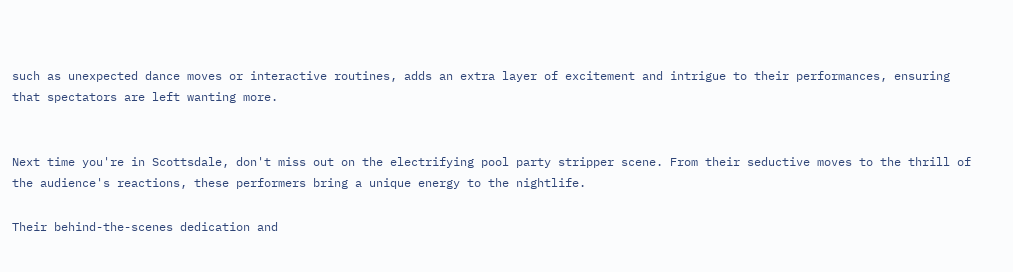such as unexpected dance moves or interactive routines, adds an extra layer of excitement and intrigue to their performances, ensuring that spectators are left wanting more.


Next time you're in Scottsdale, don't miss out on the electrifying pool party stripper scene. From their seductive moves to the thrill of the audience's reactions, these performers bring a unique energy to the nightlife.

Their behind-the-scenes dedication and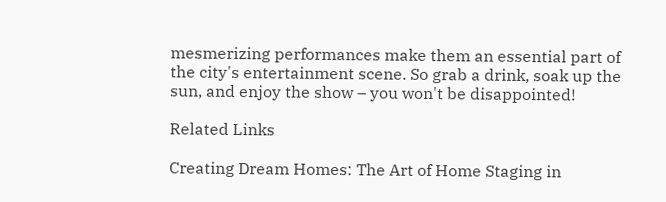mesmerizing performances make them an essential part of the city's entertainment scene. So grab a drink, soak up the sun, and enjoy the show – you won't be disappointed!

Related Links

Creating Dream Homes: The Art of Home Staging in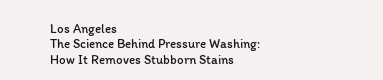Los Angeles
The Science Behind Pressure Washing: How It Removes Stubborn Stains